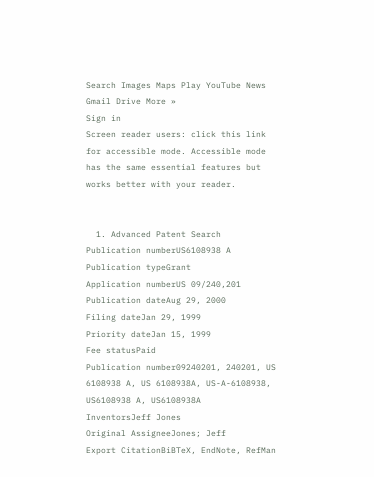Search Images Maps Play YouTube News Gmail Drive More »
Sign in
Screen reader users: click this link for accessible mode. Accessible mode has the same essential features but works better with your reader.


  1. Advanced Patent Search
Publication numberUS6108938 A
Publication typeGrant
Application numberUS 09/240,201
Publication dateAug 29, 2000
Filing dateJan 29, 1999
Priority dateJan 15, 1999
Fee statusPaid
Publication number09240201, 240201, US 6108938 A, US 6108938A, US-A-6108938, US6108938 A, US6108938A
InventorsJeff Jones
Original AssigneeJones; Jeff
Export CitationBiBTeX, EndNote, RefMan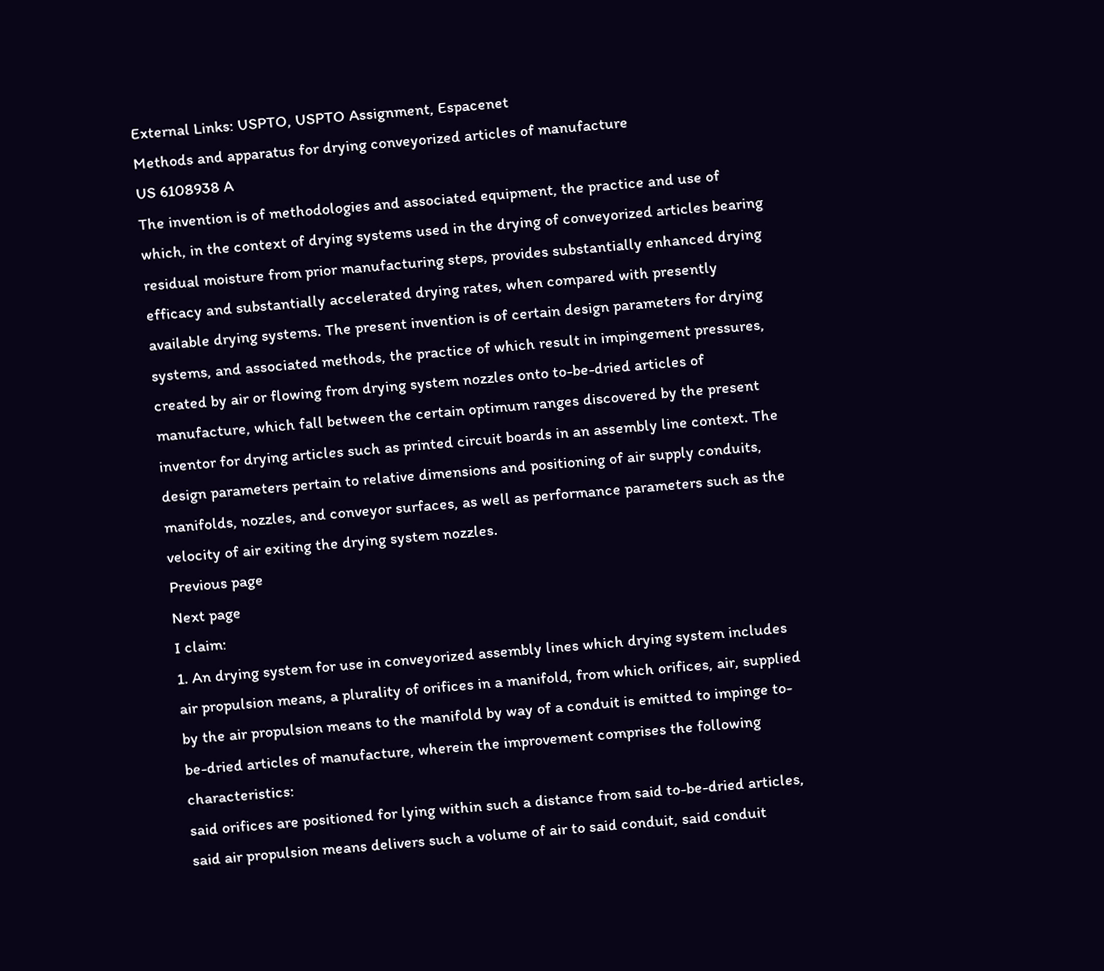External Links: USPTO, USPTO Assignment, Espacenet
Methods and apparatus for drying conveyorized articles of manufacture
US 6108938 A
The invention is of methodologies and associated equipment, the practice and use of which, in the context of drying systems used in the drying of conveyorized articles bearing residual moisture from prior manufacturing steps, provides substantially enhanced drying efficacy and substantially accelerated drying rates, when compared with presently available drying systems. The present invention is of certain design parameters for drying systems, and associated methods, the practice of which result in impingement pressures, created by air or flowing from drying system nozzles onto to-be-dried articles of manufacture, which fall between the certain optimum ranges discovered by the present inventor for drying articles such as printed circuit boards in an assembly line context. The design parameters pertain to relative dimensions and positioning of air supply conduits, manifolds, nozzles, and conveyor surfaces, as well as performance parameters such as the velocity of air exiting the drying system nozzles.
Previous page
Next page
I claim:
1. An drying system for use in conveyorized assembly lines which drying system includes air propulsion means, a plurality of orifices in a manifold, from which orifices, air, supplied by the air propulsion means to the manifold by way of a conduit is emitted to impinge to-be-dried articles of manufacture, wherein the improvement comprises the following characteristics:
said orifices are positioned for lying within such a distance from said to-be-dried articles, said air propulsion means delivers such a volume of air to said conduit, said conduit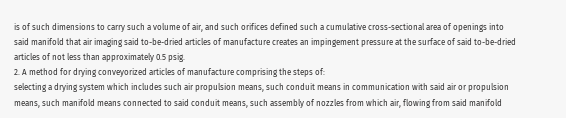is of such dimensions to carry such a volume of air, and such orifices defined such a cumulative cross-sectional area of openings into said manifold that air imaging said to-be-dried articles of manufacture creates an impingement pressure at the surface of said to-be-dried articles of not less than approximately 0.5 psig.
2. A method for drying conveyorized articles of manufacture comprising the steps of:
selecting a drying system which includes such air propulsion means, such conduit means in communication with said air or propulsion means, such manifold means connected to said conduit means, such assembly of nozzles from which air, flowing from said manifold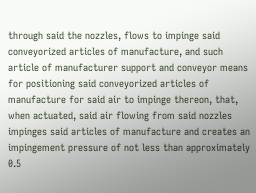through said the nozzles, flows to impinge said conveyorized articles of manufacture, and such article of manufacturer support and conveyor means for positioning said conveyorized articles of manufacture for said air to impinge thereon, that, when actuated, said air flowing from said nozzles impinges said articles of manufacture and creates an impingement pressure of not less than approximately 0.5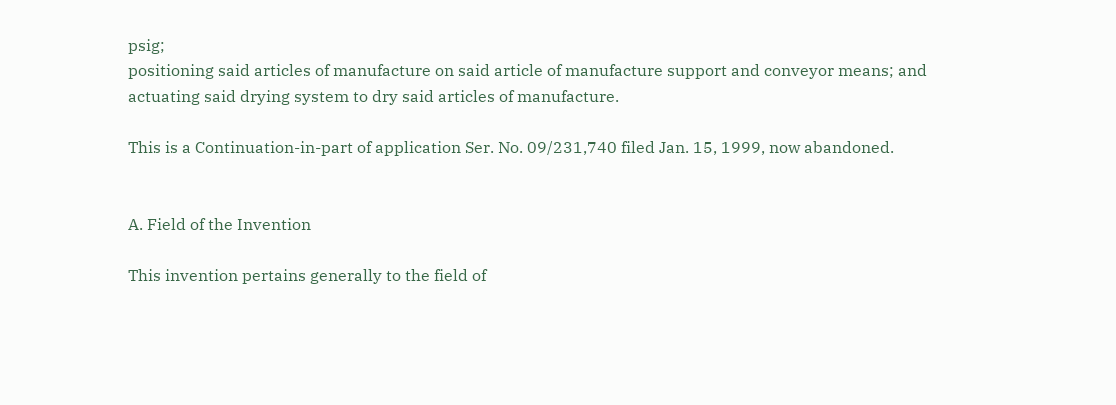psig;
positioning said articles of manufacture on said article of manufacture support and conveyor means; and
actuating said drying system to dry said articles of manufacture.

This is a Continuation-in-part of application Ser. No. 09/231,740 filed Jan. 15, 1999, now abandoned.


A. Field of the Invention

This invention pertains generally to the field of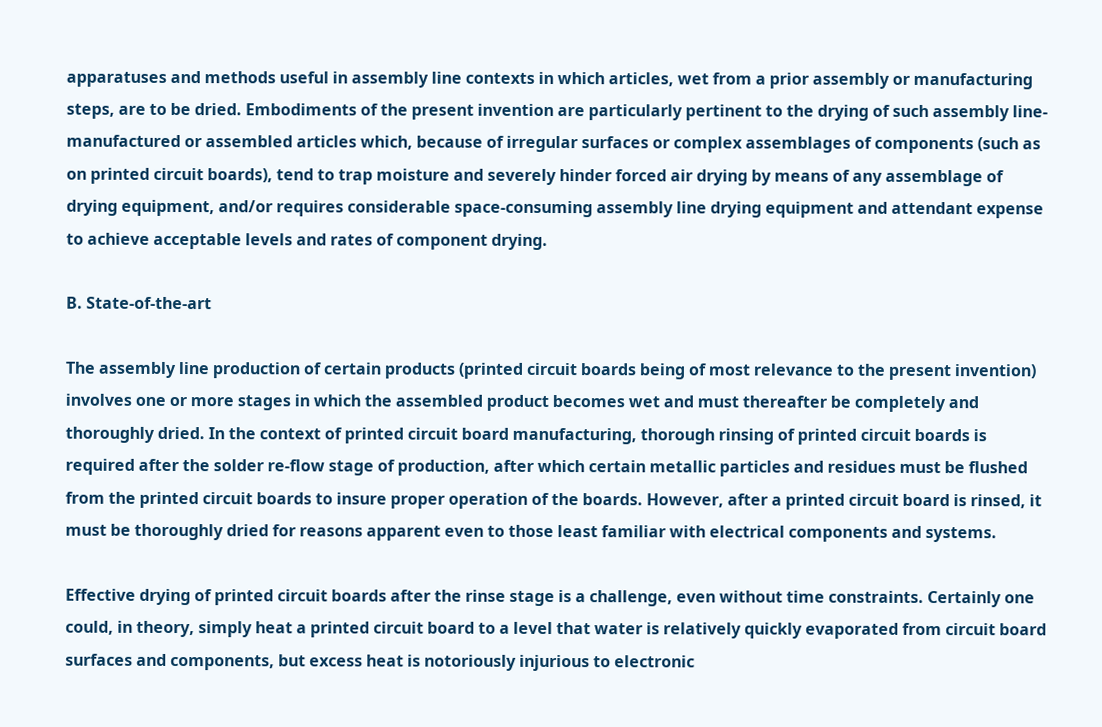apparatuses and methods useful in assembly line contexts in which articles, wet from a prior assembly or manufacturing steps, are to be dried. Embodiments of the present invention are particularly pertinent to the drying of such assembly line-manufactured or assembled articles which, because of irregular surfaces or complex assemblages of components (such as on printed circuit boards), tend to trap moisture and severely hinder forced air drying by means of any assemblage of drying equipment, and/or requires considerable space-consuming assembly line drying equipment and attendant expense to achieve acceptable levels and rates of component drying.

B. State-of-the-art

The assembly line production of certain products (printed circuit boards being of most relevance to the present invention) involves one or more stages in which the assembled product becomes wet and must thereafter be completely and thoroughly dried. In the context of printed circuit board manufacturing, thorough rinsing of printed circuit boards is required after the solder re-flow stage of production, after which certain metallic particles and residues must be flushed from the printed circuit boards to insure proper operation of the boards. However, after a printed circuit board is rinsed, it must be thoroughly dried for reasons apparent even to those least familiar with electrical components and systems.

Effective drying of printed circuit boards after the rinse stage is a challenge, even without time constraints. Certainly one could, in theory, simply heat a printed circuit board to a level that water is relatively quickly evaporated from circuit board surfaces and components, but excess heat is notoriously injurious to electronic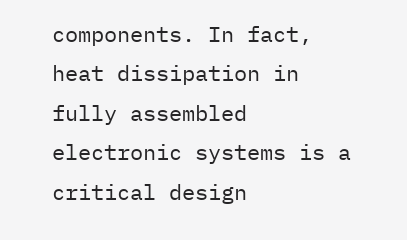components. In fact, heat dissipation in fully assembled electronic systems is a critical design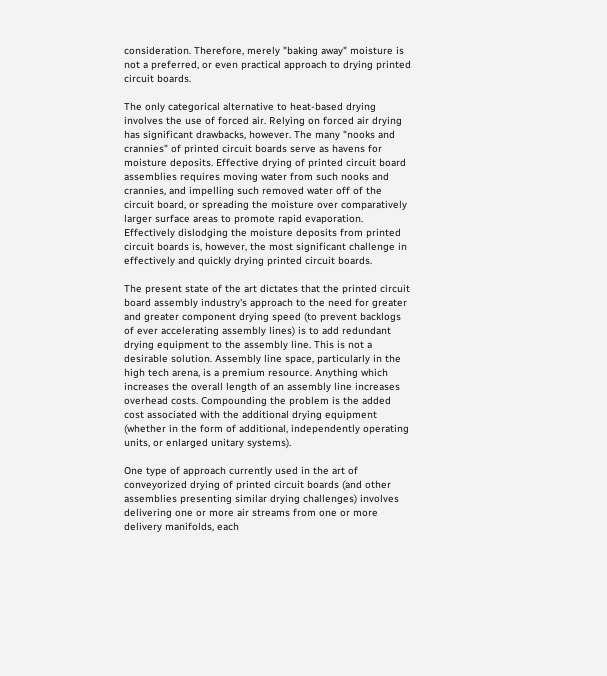consideration. Therefore, merely "baking away" moisture is not a preferred, or even practical approach to drying printed circuit boards.

The only categorical alternative to heat-based drying involves the use of forced air. Relying on forced air drying has significant drawbacks, however. The many "nooks and crannies" of printed circuit boards serve as havens for moisture deposits. Effective drying of printed circuit board assemblies requires moving water from such nooks and crannies, and impelling such removed water off of the circuit board, or spreading the moisture over comparatively larger surface areas to promote rapid evaporation. Effectively dislodging the moisture deposits from printed circuit boards is, however, the most significant challenge in effectively and quickly drying printed circuit boards.

The present state of the art dictates that the printed circuit board assembly industry's approach to the need for greater and greater component drying speed (to prevent backlogs of ever accelerating assembly lines) is to add redundant drying equipment to the assembly line. This is not a desirable solution. Assembly line space, particularly in the high tech arena, is a premium resource. Anything which increases the overall length of an assembly line increases overhead costs. Compounding the problem is the added cost associated with the additional drying equipment (whether in the form of additional, independently operating units, or enlarged unitary systems).

One type of approach currently used in the art of conveyorized drying of printed circuit boards (and other assemblies presenting similar drying challenges) involves delivering one or more air streams from one or more delivery manifolds, each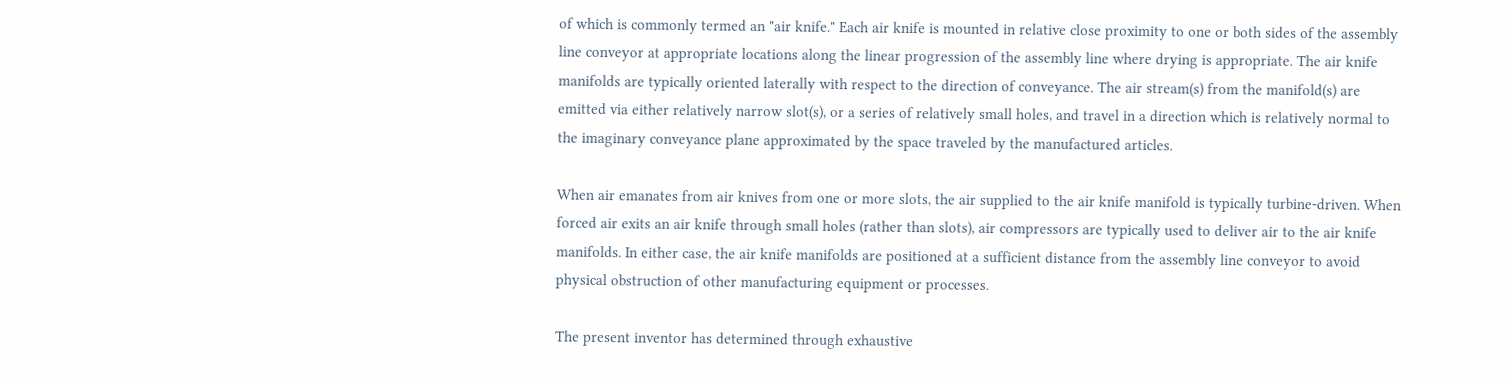of which is commonly termed an "air knife." Each air knife is mounted in relative close proximity to one or both sides of the assembly line conveyor at appropriate locations along the linear progression of the assembly line where drying is appropriate. The air knife manifolds are typically oriented laterally with respect to the direction of conveyance. The air stream(s) from the manifold(s) are emitted via either relatively narrow slot(s), or a series of relatively small holes, and travel in a direction which is relatively normal to the imaginary conveyance plane approximated by the space traveled by the manufactured articles.

When air emanates from air knives from one or more slots, the air supplied to the air knife manifold is typically turbine-driven. When forced air exits an air knife through small holes (rather than slots), air compressors are typically used to deliver air to the air knife manifolds. In either case, the air knife manifolds are positioned at a sufficient distance from the assembly line conveyor to avoid physical obstruction of other manufacturing equipment or processes.

The present inventor has determined through exhaustive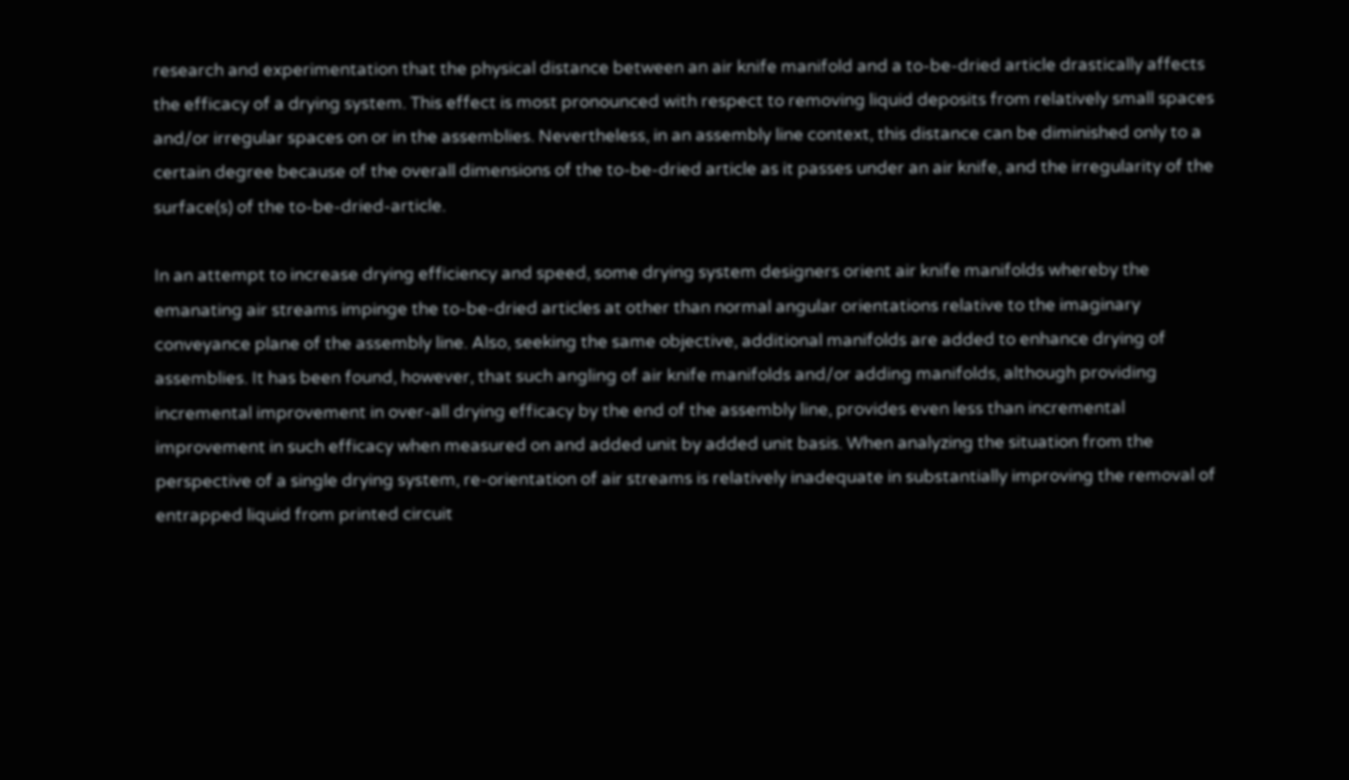research and experimentation that the physical distance between an air knife manifold and a to-be-dried article drastically affects the efficacy of a drying system. This effect is most pronounced with respect to removing liquid deposits from relatively small spaces and/or irregular spaces on or in the assemblies. Nevertheless, in an assembly line context, this distance can be diminished only to a certain degree because of the overall dimensions of the to-be-dried article as it passes under an air knife, and the irregularity of the surface(s) of the to-be-dried-article.

In an attempt to increase drying efficiency and speed, some drying system designers orient air knife manifolds whereby the emanating air streams impinge the to-be-dried articles at other than normal angular orientations relative to the imaginary conveyance plane of the assembly line. Also, seeking the same objective, additional manifolds are added to enhance drying of assemblies. It has been found, however, that such angling of air knife manifolds and/or adding manifolds, although providing incremental improvement in over-all drying efficacy by the end of the assembly line, provides even less than incremental improvement in such efficacy when measured on and added unit by added unit basis. When analyzing the situation from the perspective of a single drying system, re-orientation of air streams is relatively inadequate in substantially improving the removal of entrapped liquid from printed circuit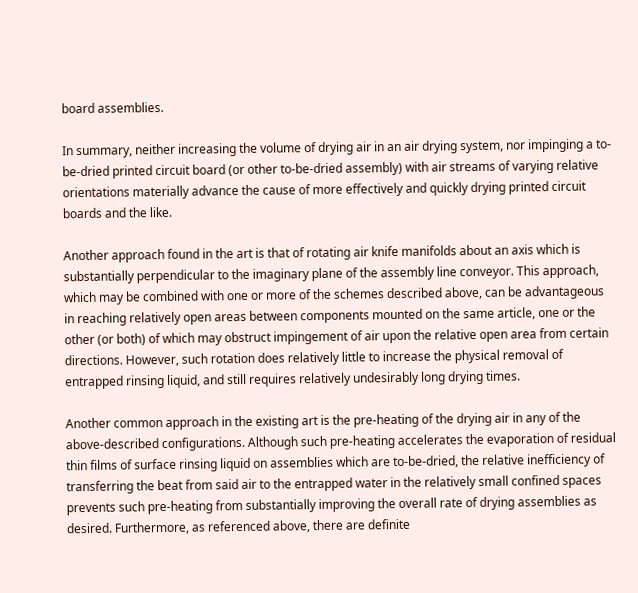board assemblies.

In summary, neither increasing the volume of drying air in an air drying system, nor impinging a to-be-dried printed circuit board (or other to-be-dried assembly) with air streams of varying relative orientations materially advance the cause of more effectively and quickly drying printed circuit boards and the like.

Another approach found in the art is that of rotating air knife manifolds about an axis which is substantially perpendicular to the imaginary plane of the assembly line conveyor. This approach, which may be combined with one or more of the schemes described above, can be advantageous in reaching relatively open areas between components mounted on the same article, one or the other (or both) of which may obstruct impingement of air upon the relative open area from certain directions. However, such rotation does relatively little to increase the physical removal of entrapped rinsing liquid, and still requires relatively undesirably long drying times.

Another common approach in the existing art is the pre-heating of the drying air in any of the above-described configurations. Although such pre-heating accelerates the evaporation of residual thin films of surface rinsing liquid on assemblies which are to-be-dried, the relative inefficiency of transferring the beat from said air to the entrapped water in the relatively small confined spaces prevents such pre-heating from substantially improving the overall rate of drying assemblies as desired. Furthermore, as referenced above, there are definite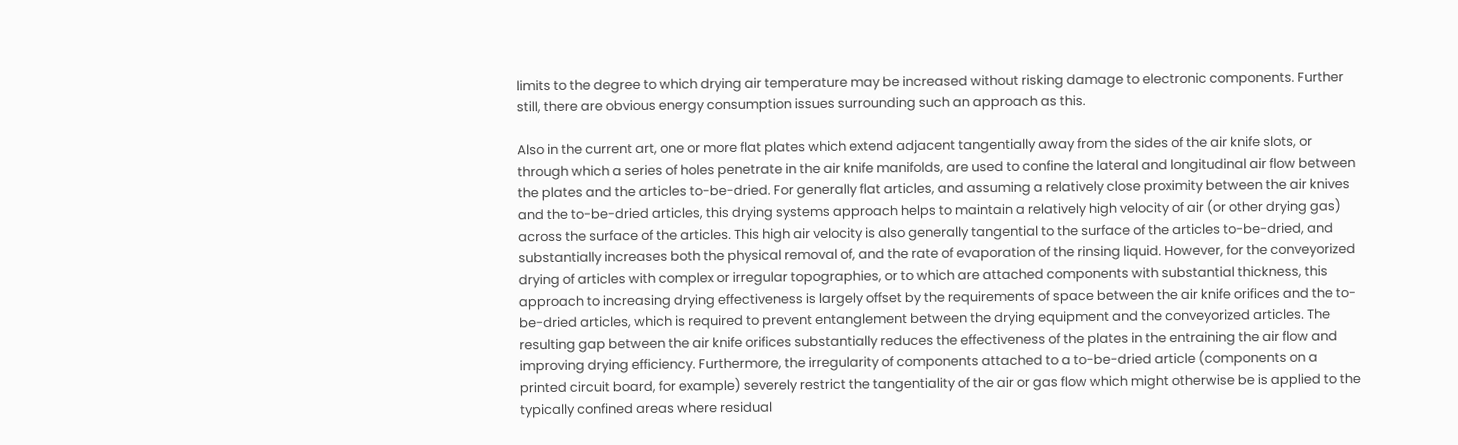limits to the degree to which drying air temperature may be increased without risking damage to electronic components. Further still, there are obvious energy consumption issues surrounding such an approach as this.

Also in the current art, one or more flat plates which extend adjacent tangentially away from the sides of the air knife slots, or through which a series of holes penetrate in the air knife manifolds, are used to confine the lateral and longitudinal air flow between the plates and the articles to-be-dried. For generally flat articles, and assuming a relatively close proximity between the air knives and the to-be-dried articles, this drying systems approach helps to maintain a relatively high velocity of air (or other drying gas) across the surface of the articles. This high air velocity is also generally tangential to the surface of the articles to-be-dried, and substantially increases both the physical removal of, and the rate of evaporation of the rinsing liquid. However, for the conveyorized drying of articles with complex or irregular topographies, or to which are attached components with substantial thickness, this approach to increasing drying effectiveness is largely offset by the requirements of space between the air knife orifices and the to-be-dried articles, which is required to prevent entanglement between the drying equipment and the conveyorized articles. The resulting gap between the air knife orifices substantially reduces the effectiveness of the plates in the entraining the air flow and improving drying efficiency. Furthermore, the irregularity of components attached to a to-be-dried article (components on a printed circuit board, for example) severely restrict the tangentiality of the air or gas flow which might otherwise be is applied to the typically confined areas where residual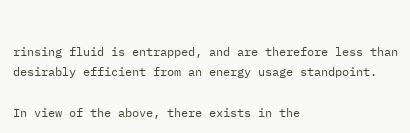rinsing fluid is entrapped, and are therefore less than desirably efficient from an energy usage standpoint.

In view of the above, there exists in the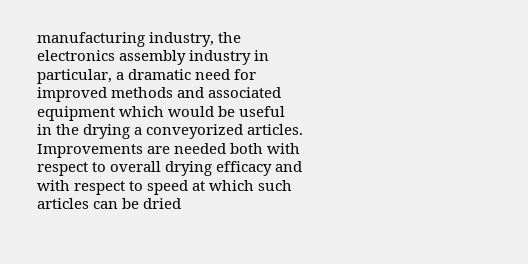manufacturing industry, the electronics assembly industry in particular, a dramatic need for improved methods and associated equipment which would be useful in the drying a conveyorized articles. Improvements are needed both with respect to overall drying efficacy and with respect to speed at which such articles can be dried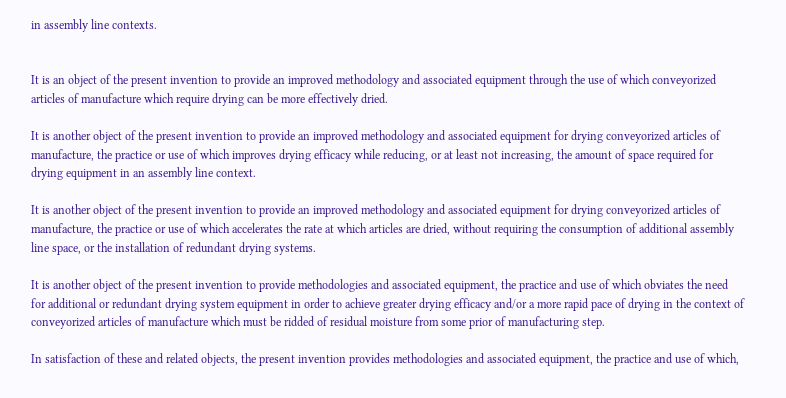in assembly line contexts.


It is an object of the present invention to provide an improved methodology and associated equipment through the use of which conveyorized articles of manufacture which require drying can be more effectively dried.

It is another object of the present invention to provide an improved methodology and associated equipment for drying conveyorized articles of manufacture, the practice or use of which improves drying efficacy while reducing, or at least not increasing, the amount of space required for drying equipment in an assembly line context.

It is another object of the present invention to provide an improved methodology and associated equipment for drying conveyorized articles of manufacture, the practice or use of which accelerates the rate at which articles are dried, without requiring the consumption of additional assembly line space, or the installation of redundant drying systems.

It is another object of the present invention to provide methodologies and associated equipment, the practice and use of which obviates the need for additional or redundant drying system equipment in order to achieve greater drying efficacy and/or a more rapid pace of drying in the context of conveyorized articles of manufacture which must be ridded of residual moisture from some prior of manufacturing step.

In satisfaction of these and related objects, the present invention provides methodologies and associated equipment, the practice and use of which,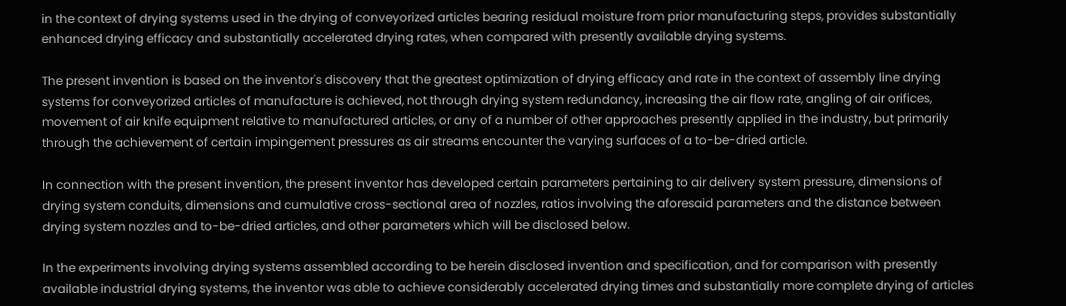in the context of drying systems used in the drying of conveyorized articles bearing residual moisture from prior manufacturing steps, provides substantially enhanced drying efficacy and substantially accelerated drying rates, when compared with presently available drying systems.

The present invention is based on the inventor's discovery that the greatest optimization of drying efficacy and rate in the context of assembly line drying systems for conveyorized articles of manufacture is achieved, not through drying system redundancy, increasing the air flow rate, angling of air orifices, movement of air knife equipment relative to manufactured articles, or any of a number of other approaches presently applied in the industry, but primarily through the achievement of certain impingement pressures as air streams encounter the varying surfaces of a to-be-dried article.

In connection with the present invention, the present inventor has developed certain parameters pertaining to air delivery system pressure, dimensions of drying system conduits, dimensions and cumulative cross-sectional area of nozzles, ratios involving the aforesaid parameters and the distance between drying system nozzles and to-be-dried articles, and other parameters which will be disclosed below.

In the experiments involving drying systems assembled according to be herein disclosed invention and specification, and for comparison with presently available industrial drying systems, the inventor was able to achieve considerably accelerated drying times and substantially more complete drying of articles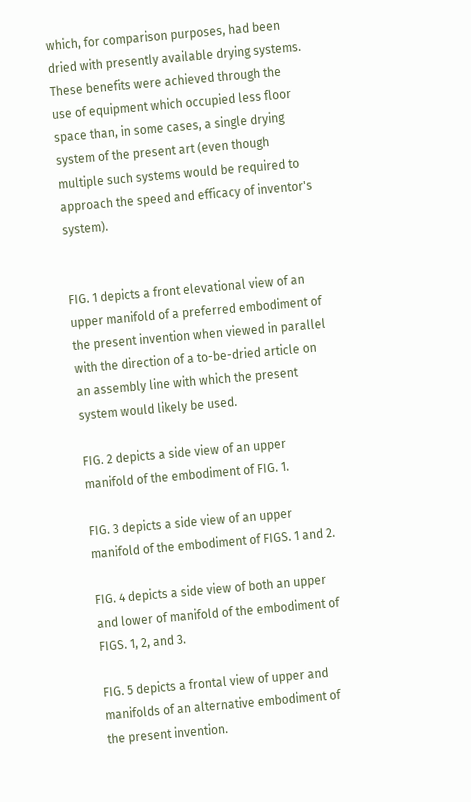which, for comparison purposes, had been dried with presently available drying systems. These benefits were achieved through the use of equipment which occupied less floor space than, in some cases, a single drying system of the present art (even though multiple such systems would be required to approach the speed and efficacy of inventor's system).


FIG. 1 depicts a front elevational view of an upper manifold of a preferred embodiment of the present invention when viewed in parallel with the direction of a to-be-dried article on an assembly line with which the present system would likely be used.

FIG. 2 depicts a side view of an upper manifold of the embodiment of FIG. 1.

FIG. 3 depicts a side view of an upper manifold of the embodiment of FIGS. 1 and 2.

FIG. 4 depicts a side view of both an upper and lower of manifold of the embodiment of FIGS. 1, 2, and 3.

FIG. 5 depicts a frontal view of upper and manifolds of an alternative embodiment of the present invention.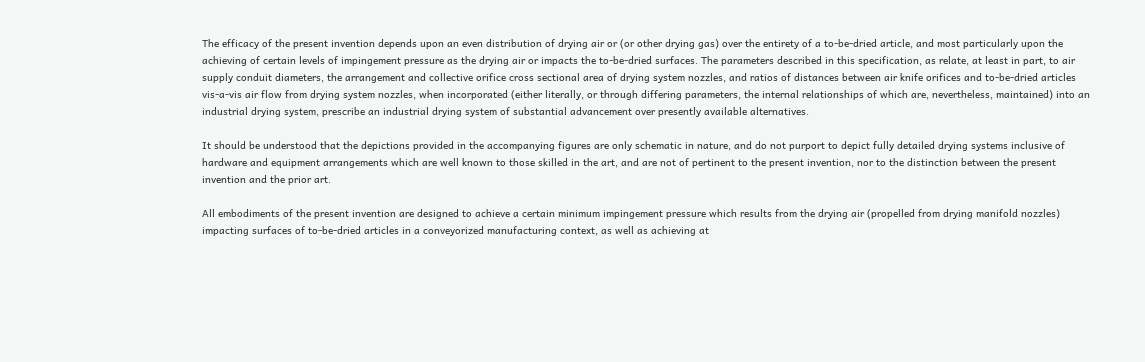The efficacy of the present invention depends upon an even distribution of drying air or (or other drying gas) over the entirety of a to-be-dried article, and most particularly upon the achieving of certain levels of impingement pressure as the drying air or impacts the to-be-dried surfaces. The parameters described in this specification, as relate, at least in part, to air supply conduit diameters, the arrangement and collective orifice cross sectional area of drying system nozzles, and ratios of distances between air knife orifices and to-be-dried articles vis-a-vis air flow from drying system nozzles, when incorporated (either literally, or through differing parameters, the internal relationships of which are, nevertheless, maintained) into an industrial drying system, prescribe an industrial drying system of substantial advancement over presently available alternatives.

It should be understood that the depictions provided in the accompanying figures are only schematic in nature, and do not purport to depict fully detailed drying systems inclusive of hardware and equipment arrangements which are well known to those skilled in the art, and are not of pertinent to the present invention, nor to the distinction between the present invention and the prior art.

All embodiments of the present invention are designed to achieve a certain minimum impingement pressure which results from the drying air (propelled from drying manifold nozzles) impacting surfaces of to-be-dried articles in a conveyorized manufacturing context, as well as achieving at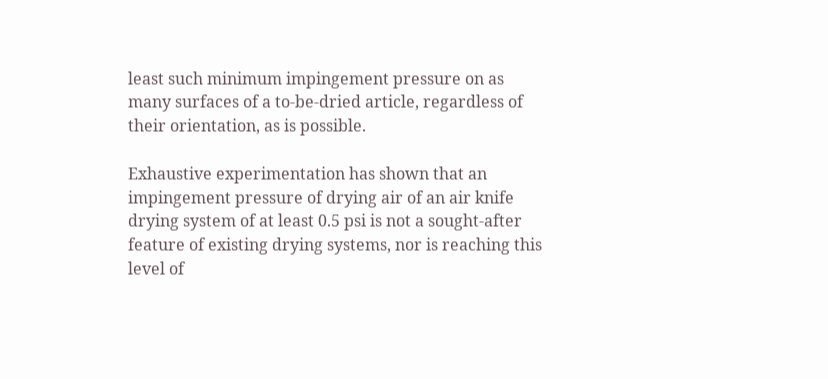least such minimum impingement pressure on as many surfaces of a to-be-dried article, regardless of their orientation, as is possible.

Exhaustive experimentation has shown that an impingement pressure of drying air of an air knife drying system of at least 0.5 psi is not a sought-after feature of existing drying systems, nor is reaching this level of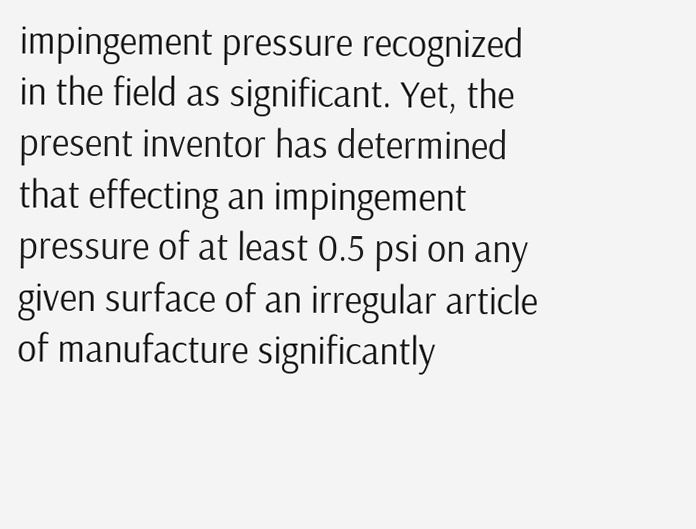impingement pressure recognized in the field as significant. Yet, the present inventor has determined that effecting an impingement pressure of at least 0.5 psi on any given surface of an irregular article of manufacture significantly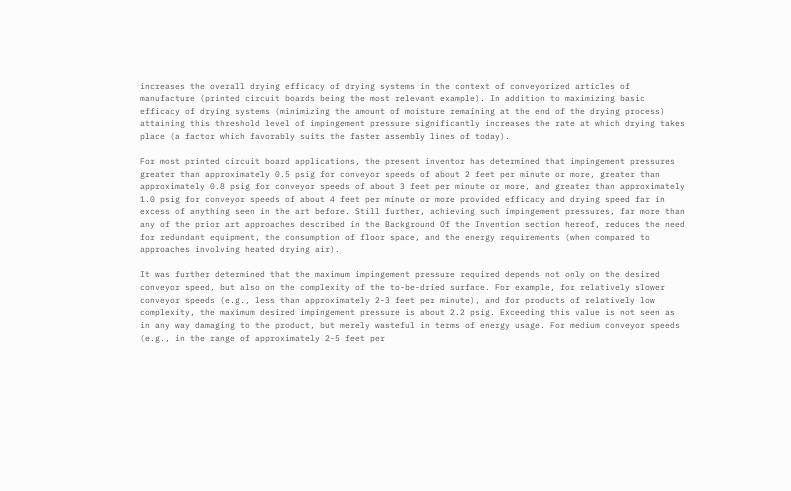increases the overall drying efficacy of drying systems in the context of conveyorized articles of manufacture (printed circuit boards being the most relevant example). In addition to maximizing basic efficacy of drying systems (minimizing the amount of moisture remaining at the end of the drying process) attaining this threshold level of impingement pressure significantly increases the rate at which drying takes place (a factor which favorably suits the faster assembly lines of today).

For most printed circuit board applications, the present inventor has determined that impingement pressures greater than approximately 0.5 psig for conveyor speeds of about 2 feet per minute or more, greater than approximately 0.8 psig for conveyor speeds of about 3 feet per minute or more, and greater than approximately 1.0 psig for conveyor speeds of about 4 feet per minute or more provided efficacy and drying speed far in excess of anything seen in the art before. Still further, achieving such impingement pressures, far more than any of the prior art approaches described in the Background Of the Invention section hereof, reduces the need for redundant equipment, the consumption of floor space, and the energy requirements (when compared to approaches involving heated drying air).

It was further determined that the maximum impingement pressure required depends not only on the desired conveyor speed, but also on the complexity of the to-be-dried surface. For example, for relatively slower conveyor speeds (e.g., less than approximately 2-3 feet per minute), and for products of relatively low complexity, the maximum desired impingement pressure is about 2.2 psig. Exceeding this value is not seen as in any way damaging to the product, but merely wasteful in terms of energy usage. For medium conveyor speeds (e.g., in the range of approximately 2-5 feet per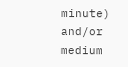minute) and/or medium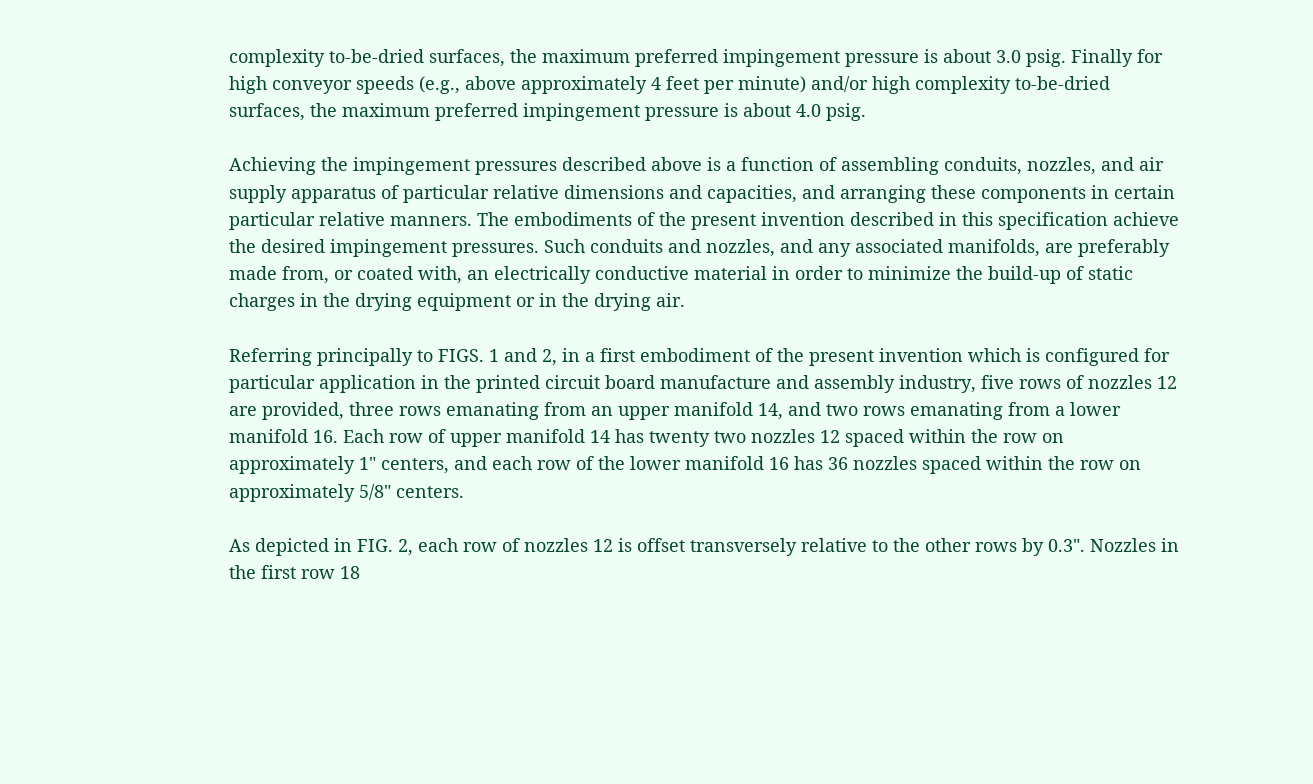complexity to-be-dried surfaces, the maximum preferred impingement pressure is about 3.0 psig. Finally for high conveyor speeds (e.g., above approximately 4 feet per minute) and/or high complexity to-be-dried surfaces, the maximum preferred impingement pressure is about 4.0 psig.

Achieving the impingement pressures described above is a function of assembling conduits, nozzles, and air supply apparatus of particular relative dimensions and capacities, and arranging these components in certain particular relative manners. The embodiments of the present invention described in this specification achieve the desired impingement pressures. Such conduits and nozzles, and any associated manifolds, are preferably made from, or coated with, an electrically conductive material in order to minimize the build-up of static charges in the drying equipment or in the drying air.

Referring principally to FIGS. 1 and 2, in a first embodiment of the present invention which is configured for particular application in the printed circuit board manufacture and assembly industry, five rows of nozzles 12 are provided, three rows emanating from an upper manifold 14, and two rows emanating from a lower manifold 16. Each row of upper manifold 14 has twenty two nozzles 12 spaced within the row on approximately 1" centers, and each row of the lower manifold 16 has 36 nozzles spaced within the row on approximately 5/8" centers.

As depicted in FIG. 2, each row of nozzles 12 is offset transversely relative to the other rows by 0.3". Nozzles in the first row 18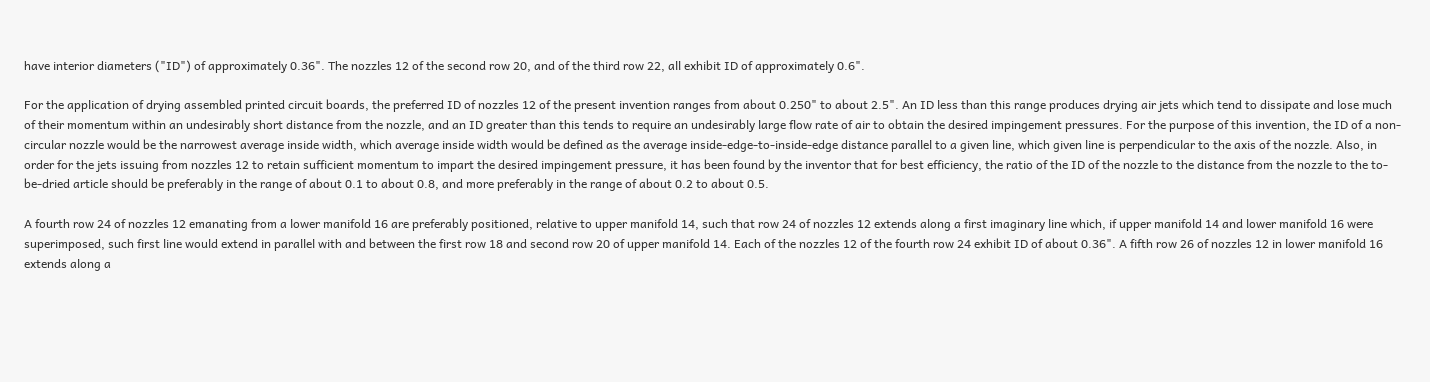have interior diameters ("ID") of approximately 0.36". The nozzles 12 of the second row 20, and of the third row 22, all exhibit ID of approximately 0.6".

For the application of drying assembled printed circuit boards, the preferred ID of nozzles 12 of the present invention ranges from about 0.250" to about 2.5". An ID less than this range produces drying air jets which tend to dissipate and lose much of their momentum within an undesirably short distance from the nozzle, and an ID greater than this tends to require an undesirably large flow rate of air to obtain the desired impingement pressures. For the purpose of this invention, the ID of a non-circular nozzle would be the narrowest average inside width, which average inside width would be defined as the average inside-edge-to-inside-edge distance parallel to a given line, which given line is perpendicular to the axis of the nozzle. Also, in order for the jets issuing from nozzles 12 to retain sufficient momentum to impart the desired impingement pressure, it has been found by the inventor that for best efficiency, the ratio of the ID of the nozzle to the distance from the nozzle to the to-be-dried article should be preferably in the range of about 0.1 to about 0.8, and more preferably in the range of about 0.2 to about 0.5.

A fourth row 24 of nozzles 12 emanating from a lower manifold 16 are preferably positioned, relative to upper manifold 14, such that row 24 of nozzles 12 extends along a first imaginary line which, if upper manifold 14 and lower manifold 16 were superimposed, such first line would extend in parallel with and between the first row 18 and second row 20 of upper manifold 14. Each of the nozzles 12 of the fourth row 24 exhibit ID of about 0.36". A fifth row 26 of nozzles 12 in lower manifold 16 extends along a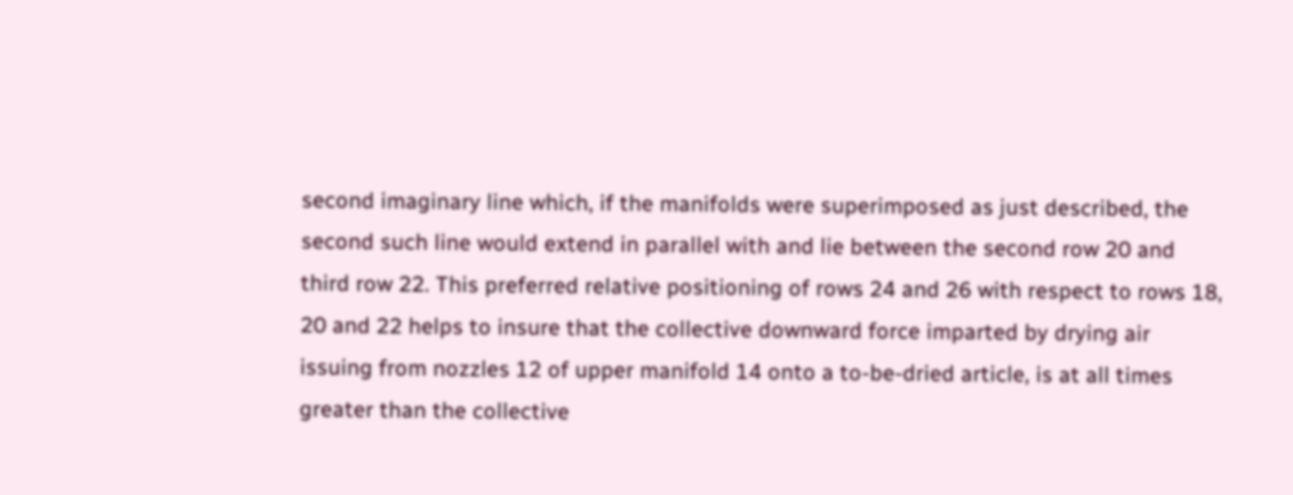second imaginary line which, if the manifolds were superimposed as just described, the second such line would extend in parallel with and lie between the second row 20 and third row 22. This preferred relative positioning of rows 24 and 26 with respect to rows 18, 20 and 22 helps to insure that the collective downward force imparted by drying air issuing from nozzles 12 of upper manifold 14 onto a to-be-dried article, is at all times greater than the collective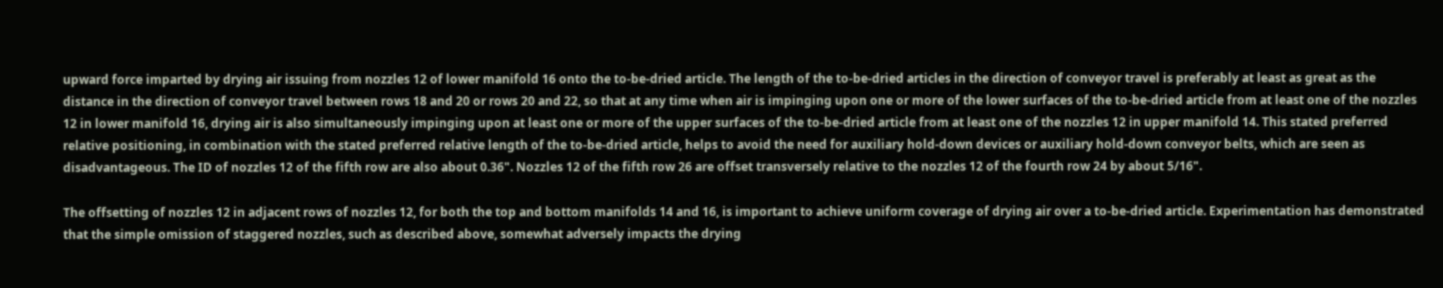upward force imparted by drying air issuing from nozzles 12 of lower manifold 16 onto the to-be-dried article. The length of the to-be-dried articles in the direction of conveyor travel is preferably at least as great as the distance in the direction of conveyor travel between rows 18 and 20 or rows 20 and 22, so that at any time when air is impinging upon one or more of the lower surfaces of the to-be-dried article from at least one of the nozzles 12 in lower manifold 16, drying air is also simultaneously impinging upon at least one or more of the upper surfaces of the to-be-dried article from at least one of the nozzles 12 in upper manifold 14. This stated preferred relative positioning, in combination with the stated preferred relative length of the to-be-dried article, helps to avoid the need for auxiliary hold-down devices or auxiliary hold-down conveyor belts, which are seen as disadvantageous. The ID of nozzles 12 of the fifth row are also about 0.36". Nozzles 12 of the fifth row 26 are offset transversely relative to the nozzles 12 of the fourth row 24 by about 5/16".

The offsetting of nozzles 12 in adjacent rows of nozzles 12, for both the top and bottom manifolds 14 and 16, is important to achieve uniform coverage of drying air over a to-be-dried article. Experimentation has demonstrated that the simple omission of staggered nozzles, such as described above, somewhat adversely impacts the drying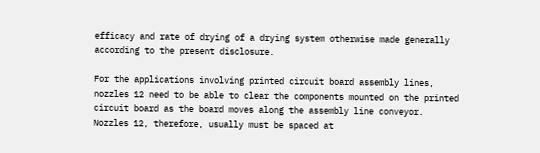efficacy and rate of drying of a drying system otherwise made generally according to the present disclosure.

For the applications involving printed circuit board assembly lines, nozzles 12 need to be able to clear the components mounted on the printed circuit board as the board moves along the assembly line conveyor. Nozzles 12, therefore, usually must be spaced at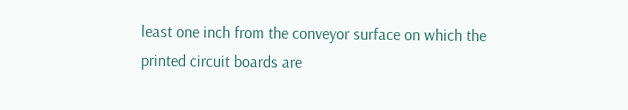least one inch from the conveyor surface on which the printed circuit boards are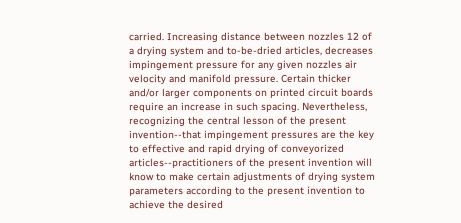carried. Increasing distance between nozzles 12 of a drying system and to-be-dried articles, decreases impingement pressure for any given nozzles air velocity and manifold pressure. Certain thicker and/or larger components on printed circuit boards require an increase in such spacing. Nevertheless, recognizing the central lesson of the present invention--that impingement pressures are the key to effective and rapid drying of conveyorized articles--practitioners of the present invention will know to make certain adjustments of drying system parameters according to the present invention to achieve the desired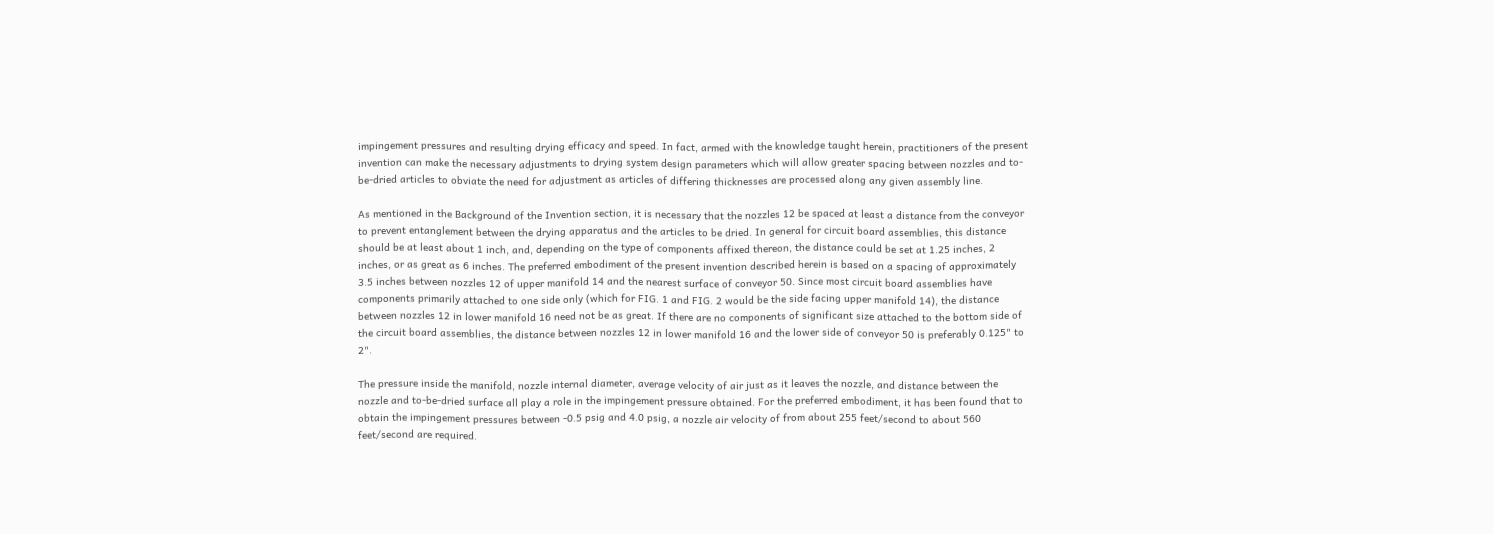impingement pressures and resulting drying efficacy and speed. In fact, armed with the knowledge taught herein, practitioners of the present invention can make the necessary adjustments to drying system design parameters which will allow greater spacing between nozzles and to-be-dried articles to obviate the need for adjustment as articles of differing thicknesses are processed along any given assembly line.

As mentioned in the Background of the Invention section, it is necessary that the nozzles 12 be spaced at least a distance from the conveyor to prevent entanglement between the drying apparatus and the articles to be dried. In general for circuit board assemblies, this distance should be at least about 1 inch, and, depending on the type of components affixed thereon, the distance could be set at 1.25 inches, 2 inches, or as great as 6 inches. The preferred embodiment of the present invention described herein is based on a spacing of approximately 3.5 inches between nozzles 12 of upper manifold 14 and the nearest surface of conveyor 50. Since most circuit board assemblies have components primarily attached to one side only (which for FIG. 1 and FIG. 2 would be the side facing upper manifold 14), the distance between nozzles 12 in lower manifold 16 need not be as great. If there are no components of significant size attached to the bottom side of the circuit board assemblies, the distance between nozzles 12 in lower manifold 16 and the lower side of conveyor 50 is preferably 0.125" to 2".

The pressure inside the manifold, nozzle internal diameter, average velocity of air just as it leaves the nozzle, and distance between the nozzle and to-be-dried surface all play a role in the impingement pressure obtained. For the preferred embodiment, it has been found that to obtain the impingement pressures between -0.5 psig and 4.0 psig, a nozzle air velocity of from about 255 feet/second to about 560 feet/second are required.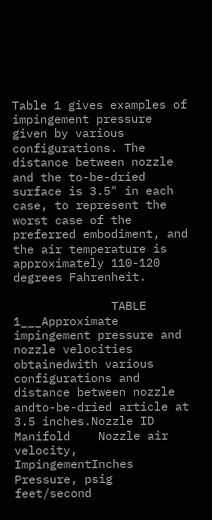Table 1 gives examples of impingement pressure given by various configurations. The distance between nozzle and the to-be-dried surface is 3.5" in each case, to represent the worst case of the preferred embodiment, and the air temperature is approximately 110-120 degrees Fahrenheit.

              TABLE 1___Approximate impingement pressure and nozzle velocities obtainedwith various configurations and distance between nozzle andto-be-dried article at 3.5 inches.Nozzle ID   Manifold    Nozzle air velocity,                            ImpingementInches  Pressure, psig               feet/second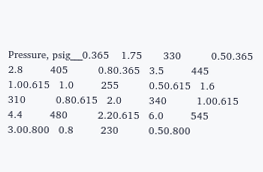Pressure, psig___0.365    1.75       330          0.50.365   2.8         405          0.80.365   3.5         445          1.00.615   1.0         255          0.50.615   1.6         310          0.80.615   2.0         340          1.00.615   4.4         480          2.20.615   6.0         545          3.00.800   0.8         230          0.50.800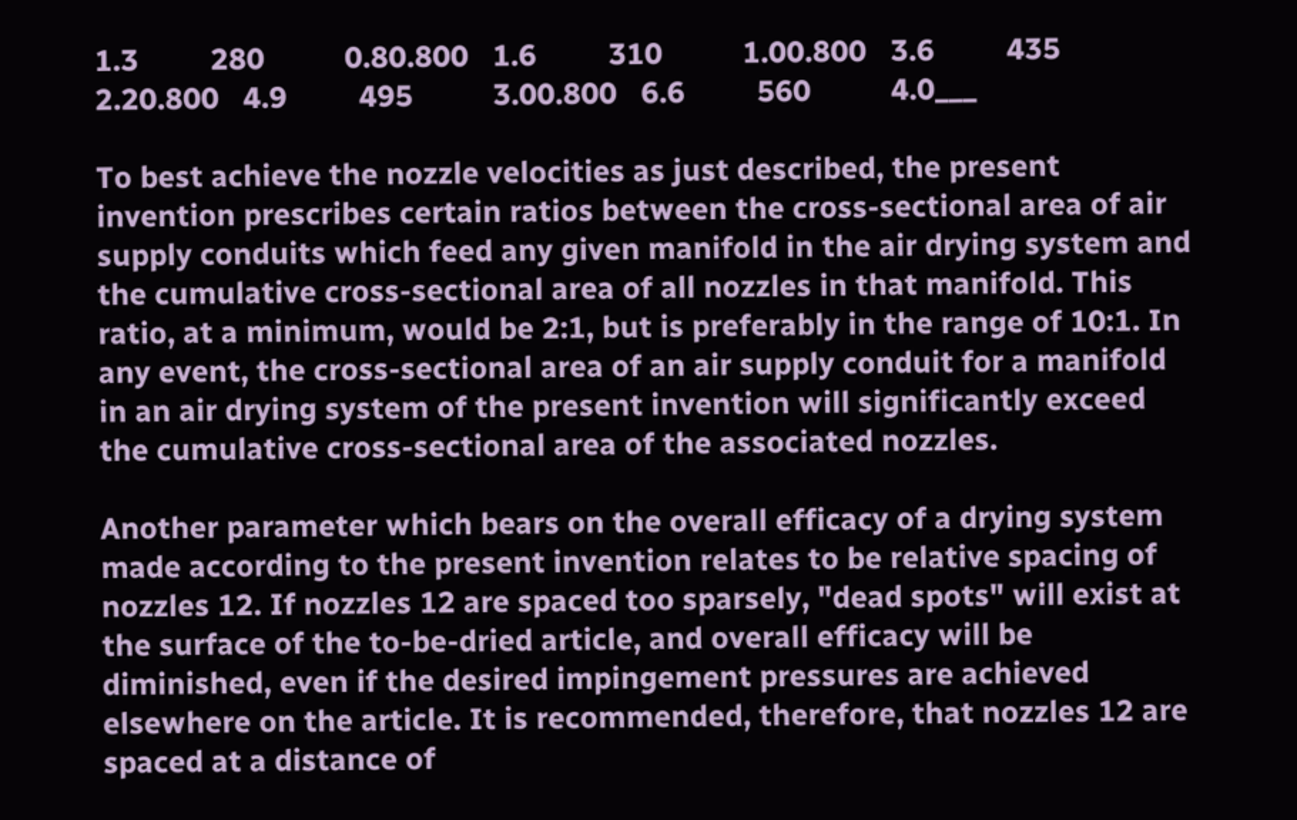1.3         280          0.80.800   1.6         310          1.00.800   3.6         435          2.20.800   4.9         495          3.00.800   6.6         560          4.0___

To best achieve the nozzle velocities as just described, the present invention prescribes certain ratios between the cross-sectional area of air supply conduits which feed any given manifold in the air drying system and the cumulative cross-sectional area of all nozzles in that manifold. This ratio, at a minimum, would be 2:1, but is preferably in the range of 10:1. In any event, the cross-sectional area of an air supply conduit for a manifold in an air drying system of the present invention will significantly exceed the cumulative cross-sectional area of the associated nozzles.

Another parameter which bears on the overall efficacy of a drying system made according to the present invention relates to be relative spacing of nozzles 12. If nozzles 12 are spaced too sparsely, "dead spots" will exist at the surface of the to-be-dried article, and overall efficacy will be diminished, even if the desired impingement pressures are achieved elsewhere on the article. It is recommended, therefore, that nozzles 12 are spaced at a distance of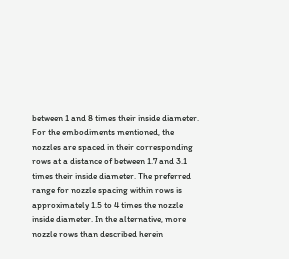between 1 and 8 times their inside diameter. For the embodiments mentioned, the nozzles are spaced in their corresponding rows at a distance of between 1.7 and 3.1 times their inside diameter. The preferred range for nozzle spacing within rows is approximately 1.5 to 4 times the nozzle inside diameter. In the alternative, more nozzle rows than described herein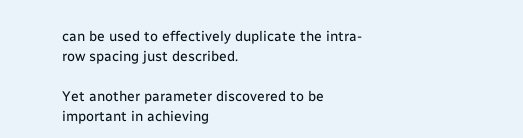can be used to effectively duplicate the intra-row spacing just described.

Yet another parameter discovered to be important in achieving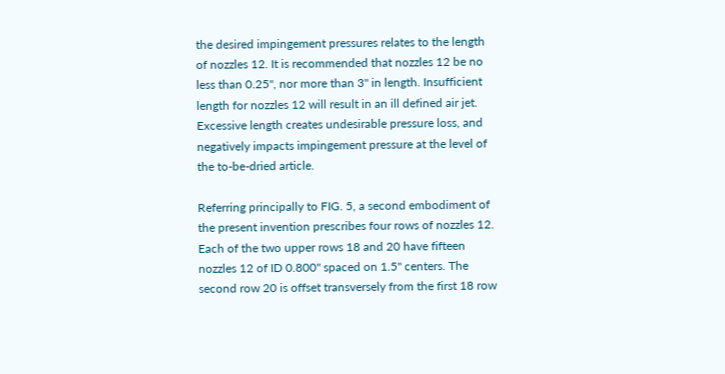the desired impingement pressures relates to the length of nozzles 12. It is recommended that nozzles 12 be no less than 0.25", nor more than 3" in length. Insufficient length for nozzles 12 will result in an ill defined air jet. Excessive length creates undesirable pressure loss, and negatively impacts impingement pressure at the level of the to-be-dried article.

Referring principally to FIG. 5, a second embodiment of the present invention prescribes four rows of nozzles 12. Each of the two upper rows 18 and 20 have fifteen nozzles 12 of ID 0.800" spaced on 1.5" centers. The second row 20 is offset transversely from the first 18 row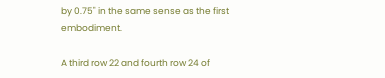by 0.75" in the same sense as the first embodiment.

A third row 22 and fourth row 24 of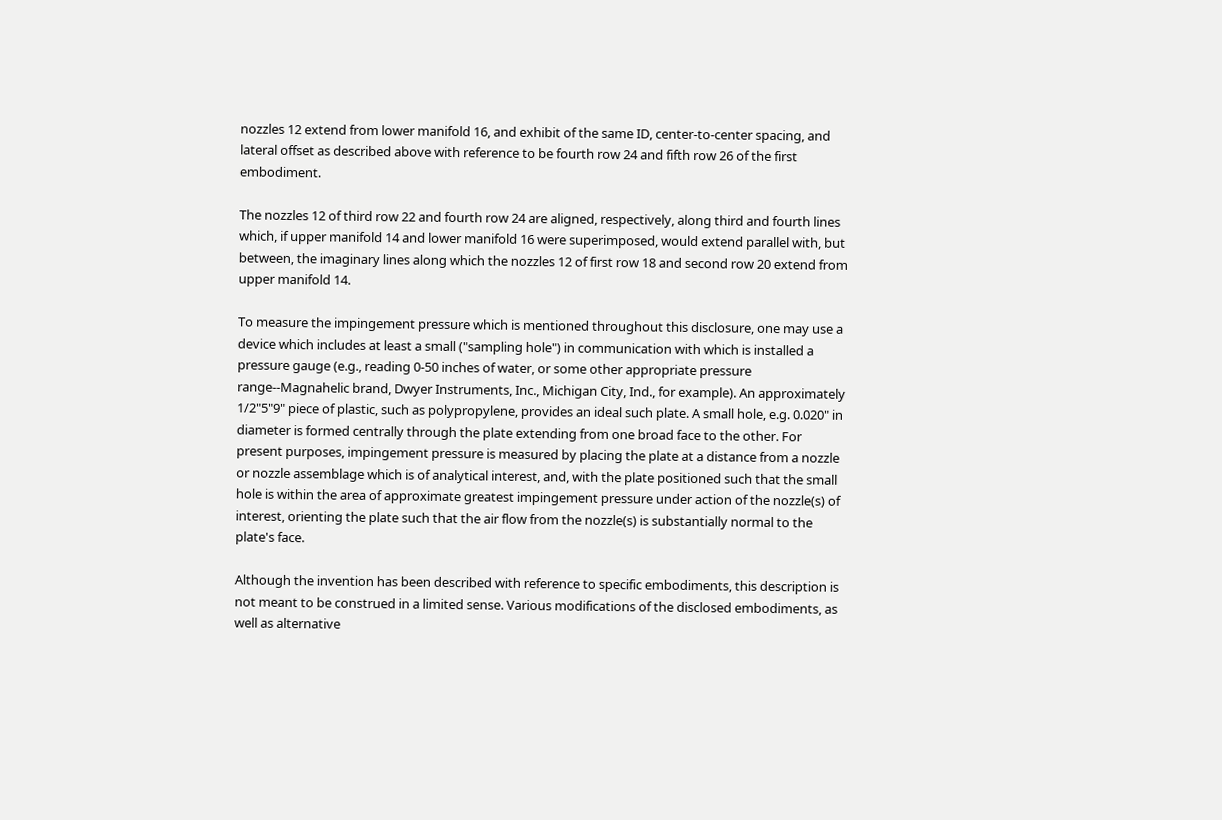nozzles 12 extend from lower manifold 16, and exhibit of the same ID, center-to-center spacing, and lateral offset as described above with reference to be fourth row 24 and fifth row 26 of the first embodiment.

The nozzles 12 of third row 22 and fourth row 24 are aligned, respectively, along third and fourth lines which, if upper manifold 14 and lower manifold 16 were superimposed, would extend parallel with, but between, the imaginary lines along which the nozzles 12 of first row 18 and second row 20 extend from upper manifold 14.

To measure the impingement pressure which is mentioned throughout this disclosure, one may use a device which includes at least a small ("sampling hole") in communication with which is installed a pressure gauge (e.g., reading 0-50 inches of water, or some other appropriate pressure range--Magnahelic brand, Dwyer Instruments, Inc., Michigan City, Ind., for example). An approximately 1/2"5"9" piece of plastic, such as polypropylene, provides an ideal such plate. A small hole, e.g. 0.020" in diameter is formed centrally through the plate extending from one broad face to the other. For present purposes, impingement pressure is measured by placing the plate at a distance from a nozzle or nozzle assemblage which is of analytical interest, and, with the plate positioned such that the small hole is within the area of approximate greatest impingement pressure under action of the nozzle(s) of interest, orienting the plate such that the air flow from the nozzle(s) is substantially normal to the plate's face.

Although the invention has been described with reference to specific embodiments, this description is not meant to be construed in a limited sense. Various modifications of the disclosed embodiments, as well as alternative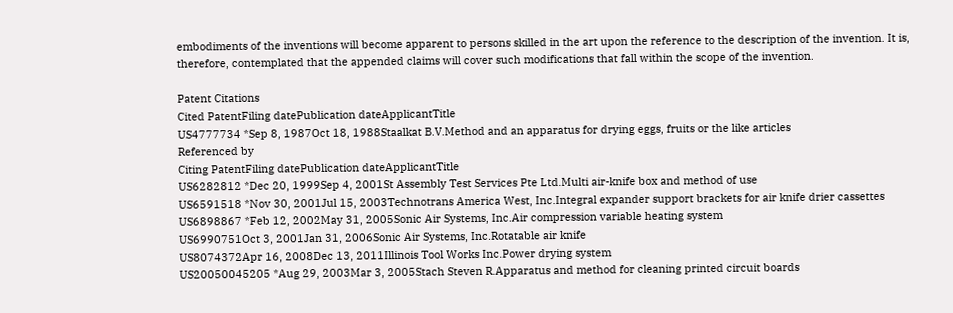embodiments of the inventions will become apparent to persons skilled in the art upon the reference to the description of the invention. It is, therefore, contemplated that the appended claims will cover such modifications that fall within the scope of the invention.

Patent Citations
Cited PatentFiling datePublication dateApplicantTitle
US4777734 *Sep 8, 1987Oct 18, 1988Staalkat B.V.Method and an apparatus for drying eggs, fruits or the like articles
Referenced by
Citing PatentFiling datePublication dateApplicantTitle
US6282812 *Dec 20, 1999Sep 4, 2001St Assembly Test Services Pte Ltd.Multi air-knife box and method of use
US6591518 *Nov 30, 2001Jul 15, 2003Technotrans America West, Inc.Integral expander support brackets for air knife drier cassettes
US6898867 *Feb 12, 2002May 31, 2005Sonic Air Systems, Inc.Air compression variable heating system
US6990751Oct 3, 2001Jan 31, 2006Sonic Air Systems, Inc.Rotatable air knife
US8074372Apr 16, 2008Dec 13, 2011Illinois Tool Works Inc.Power drying system
US20050045205 *Aug 29, 2003Mar 3, 2005Stach Steven R.Apparatus and method for cleaning printed circuit boards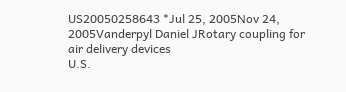US20050258643 *Jul 25, 2005Nov 24, 2005Vanderpyl Daniel JRotary coupling for air delivery devices
U.S.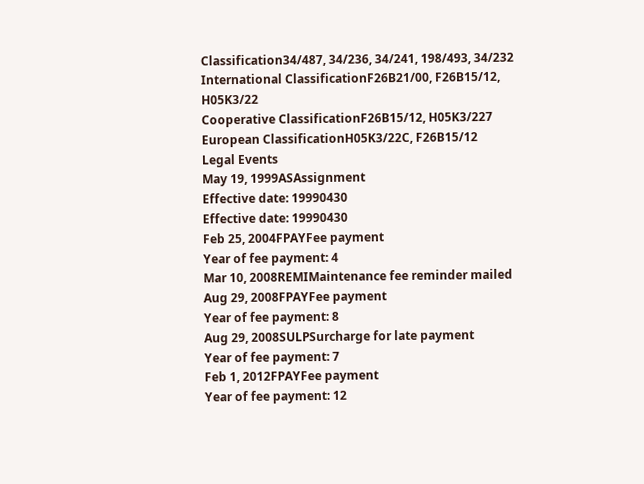Classification34/487, 34/236, 34/241, 198/493, 34/232
International ClassificationF26B21/00, F26B15/12, H05K3/22
Cooperative ClassificationF26B15/12, H05K3/227
European ClassificationH05K3/22C, F26B15/12
Legal Events
May 19, 1999ASAssignment
Effective date: 19990430
Effective date: 19990430
Feb 25, 2004FPAYFee payment
Year of fee payment: 4
Mar 10, 2008REMIMaintenance fee reminder mailed
Aug 29, 2008FPAYFee payment
Year of fee payment: 8
Aug 29, 2008SULPSurcharge for late payment
Year of fee payment: 7
Feb 1, 2012FPAYFee payment
Year of fee payment: 12